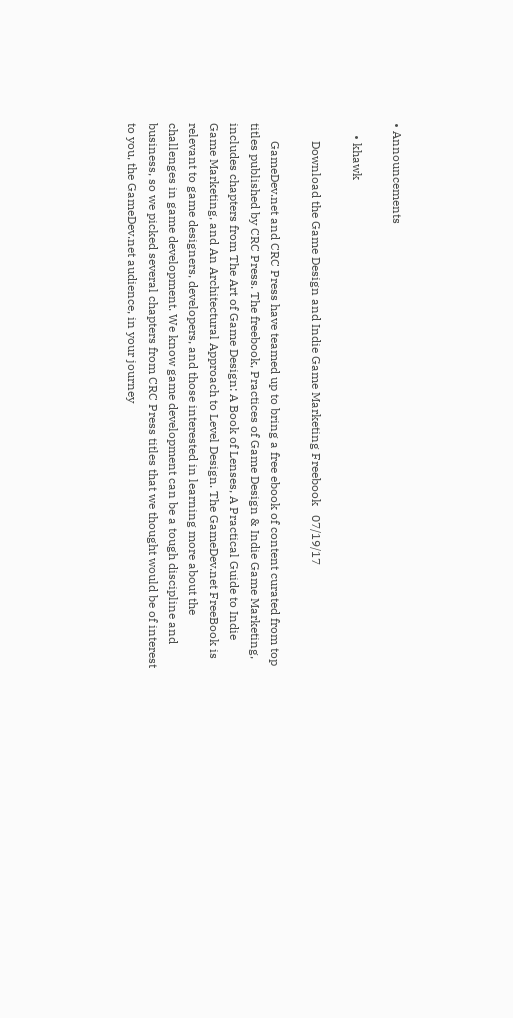• Announcements

    • khawk

      Download the Game Design and Indie Game Marketing Freebook   07/19/17

      GameDev.net and CRC Press have teamed up to bring a free ebook of content curated from top titles published by CRC Press. The freebook, Practices of Game Design & Indie Game Marketing, includes chapters from The Art of Game Design: A Book of Lenses, A Practical Guide to Indie Game Marketing, and An Architectural Approach to Level Design. The GameDev.net FreeBook is relevant to game designers, developers, and those interested in learning more about the challenges in game development. We know game development can be a tough discipline and business, so we picked several chapters from CRC Press titles that we thought would be of interest to you, the GameDev.net audience, in your journey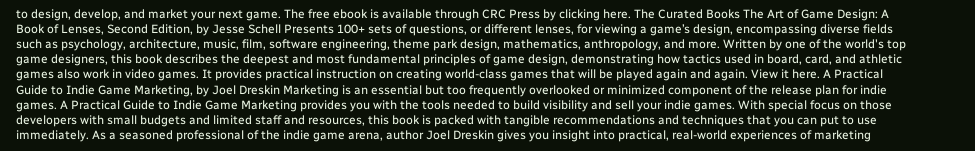to design, develop, and market your next game. The free ebook is available through CRC Press by clicking here. The Curated Books The Art of Game Design: A Book of Lenses, Second Edition, by Jesse Schell Presents 100+ sets of questions, or different lenses, for viewing a game’s design, encompassing diverse fields such as psychology, architecture, music, film, software engineering, theme park design, mathematics, anthropology, and more. Written by one of the world's top game designers, this book describes the deepest and most fundamental principles of game design, demonstrating how tactics used in board, card, and athletic games also work in video games. It provides practical instruction on creating world-class games that will be played again and again. View it here. A Practical Guide to Indie Game Marketing, by Joel Dreskin Marketing is an essential but too frequently overlooked or minimized component of the release plan for indie games. A Practical Guide to Indie Game Marketing provides you with the tools needed to build visibility and sell your indie games. With special focus on those developers with small budgets and limited staff and resources, this book is packed with tangible recommendations and techniques that you can put to use immediately. As a seasoned professional of the indie game arena, author Joel Dreskin gives you insight into practical, real-world experiences of marketing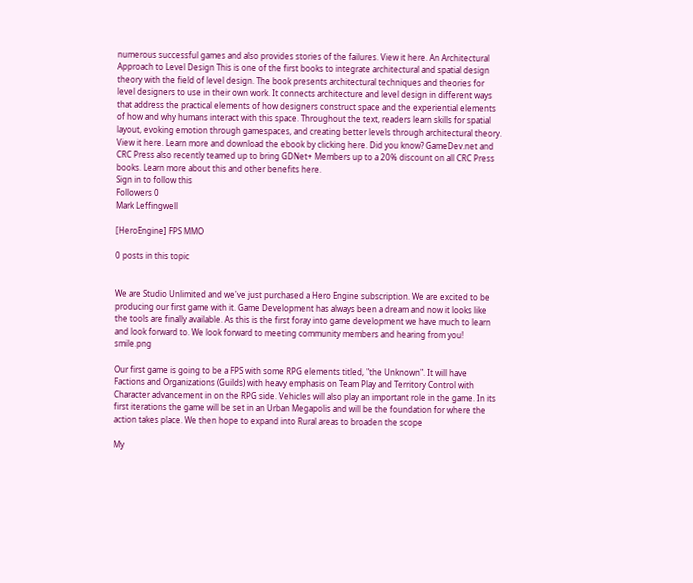numerous successful games and also provides stories of the failures. View it here. An Architectural Approach to Level Design This is one of the first books to integrate architectural and spatial design theory with the field of level design. The book presents architectural techniques and theories for level designers to use in their own work. It connects architecture and level design in different ways that address the practical elements of how designers construct space and the experiential elements of how and why humans interact with this space. Throughout the text, readers learn skills for spatial layout, evoking emotion through gamespaces, and creating better levels through architectural theory. View it here. Learn more and download the ebook by clicking here. Did you know? GameDev.net and CRC Press also recently teamed up to bring GDNet+ Members up to a 20% discount on all CRC Press books. Learn more about this and other benefits here.
Sign in to follow this
Followers 0
Mark Leffingwell

[HeroEngine] FPS MMO

0 posts in this topic


We are Studio Unlimited and we've just purchased a Hero Engine subscription. We are excited to be producing our first game with it. Game Development has always been a dream and now it looks like the tools are finally available. As this is the first foray into game development we have much to learn and look forward to. We look forward to meeting community members and hearing from you! smile.png

Our first game is going to be a FPS with some RPG elements titled, "the Unknown". It will have Factions and Organizations (Guilds) with heavy emphasis on Team Play and Territory Control with Character advancement in on the RPG side. Vehicles will also play an important role in the game. In its first iterations the game will be set in an Urban Megapolis and will be the foundation for where the action takes place. We then hope to expand into Rural areas to broaden the scope

My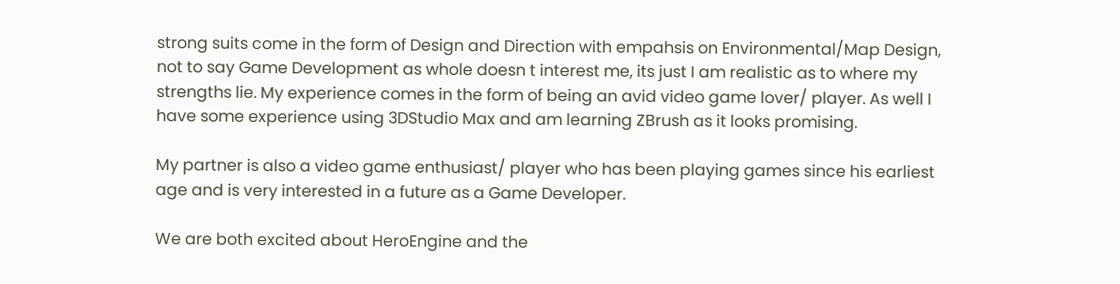strong suits come in the form of Design and Direction with empahsis on Environmental/Map Design, not to say Game Development as whole doesn t interest me, its just I am realistic as to where my strengths lie. My experience comes in the form of being an avid video game lover/ player. As well I have some experience using 3DStudio Max and am learning ZBrush as it looks promising.

My partner is also a video game enthusiast/ player who has been playing games since his earliest age and is very interested in a future as a Game Developer.

We are both excited about HeroEngine and the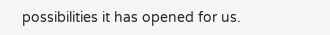possibilities it has opened for us.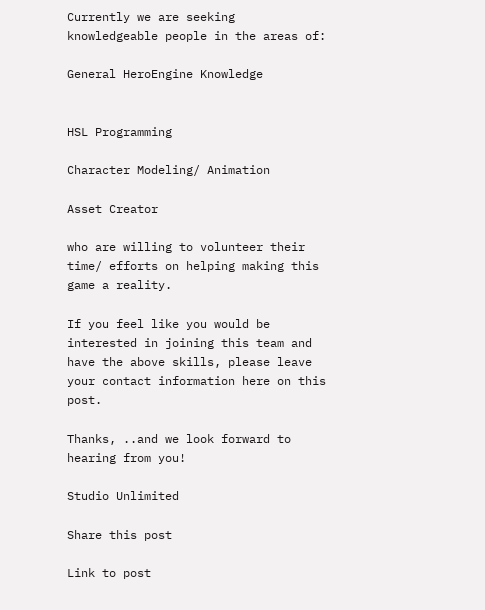Currently we are seeking knowledgeable people in the areas of:

General HeroEngine Knowledge


HSL Programming

Character Modeling/ Animation

Asset Creator

who are willing to volunteer their time/ efforts on helping making this game a reality.

If you feel like you would be interested in joining this team and have the above skills, please leave your contact information here on this post.

Thanks, ..and we look forward to hearing from you!

Studio Unlimited

Share this post

Link to post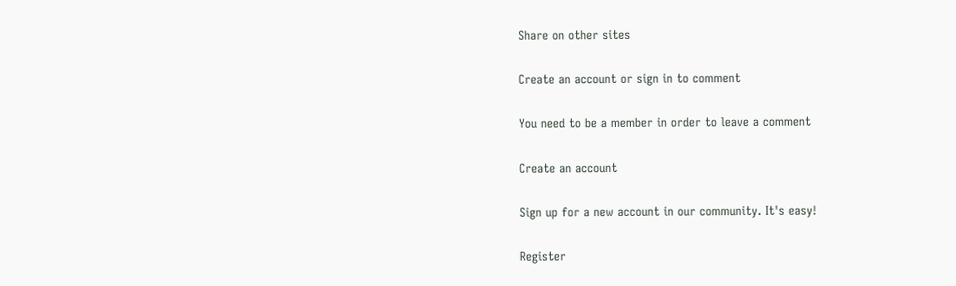Share on other sites

Create an account or sign in to comment

You need to be a member in order to leave a comment

Create an account

Sign up for a new account in our community. It's easy!

Register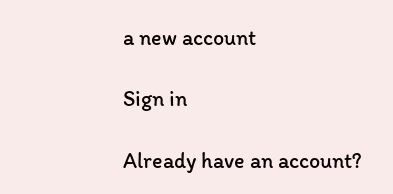a new account

Sign in

Already have an account?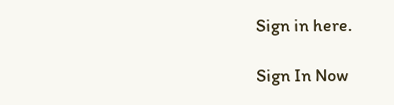Sign in here.

Sign In Now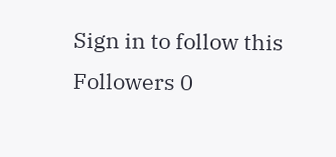Sign in to follow this
Followers 0